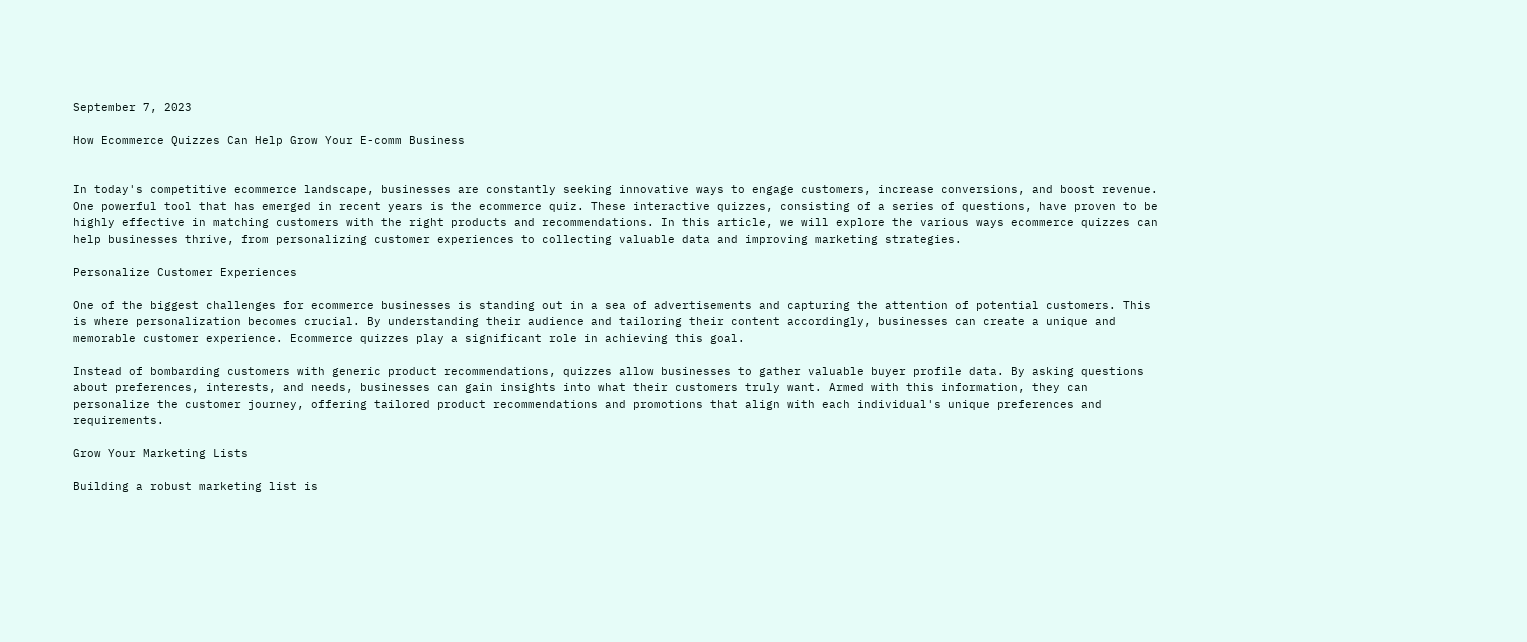September 7, 2023

How Ecommerce Quizzes Can Help Grow Your E-comm Business


In today's competitive ecommerce landscape, businesses are constantly seeking innovative ways to engage customers, increase conversions, and boost revenue. One powerful tool that has emerged in recent years is the ecommerce quiz. These interactive quizzes, consisting of a series of questions, have proven to be highly effective in matching customers with the right products and recommendations. In this article, we will explore the various ways ecommerce quizzes can help businesses thrive, from personalizing customer experiences to collecting valuable data and improving marketing strategies.

Personalize Customer Experiences

One of the biggest challenges for ecommerce businesses is standing out in a sea of advertisements and capturing the attention of potential customers. This is where personalization becomes crucial. By understanding their audience and tailoring their content accordingly, businesses can create a unique and memorable customer experience. Ecommerce quizzes play a significant role in achieving this goal.

Instead of bombarding customers with generic product recommendations, quizzes allow businesses to gather valuable buyer profile data. By asking questions about preferences, interests, and needs, businesses can gain insights into what their customers truly want. Armed with this information, they can personalize the customer journey, offering tailored product recommendations and promotions that align with each individual's unique preferences and requirements.

Grow Your Marketing Lists

Building a robust marketing list is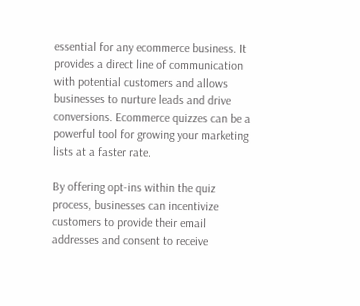essential for any ecommerce business. It provides a direct line of communication with potential customers and allows businesses to nurture leads and drive conversions. Ecommerce quizzes can be a powerful tool for growing your marketing lists at a faster rate.

By offering opt-ins within the quiz process, businesses can incentivize customers to provide their email addresses and consent to receive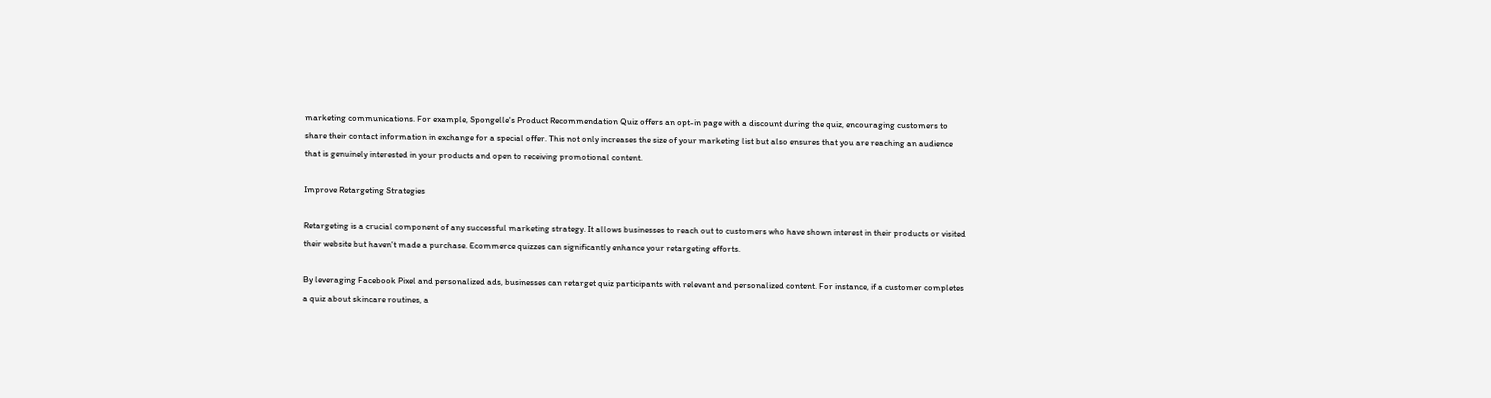marketing communications. For example, Spongelle's Product Recommendation Quiz offers an opt-in page with a discount during the quiz, encouraging customers to share their contact information in exchange for a special offer. This not only increases the size of your marketing list but also ensures that you are reaching an audience that is genuinely interested in your products and open to receiving promotional content.

Improve Retargeting Strategies

Retargeting is a crucial component of any successful marketing strategy. It allows businesses to reach out to customers who have shown interest in their products or visited their website but haven't made a purchase. Ecommerce quizzes can significantly enhance your retargeting efforts.

By leveraging Facebook Pixel and personalized ads, businesses can retarget quiz participants with relevant and personalized content. For instance, if a customer completes a quiz about skincare routines, a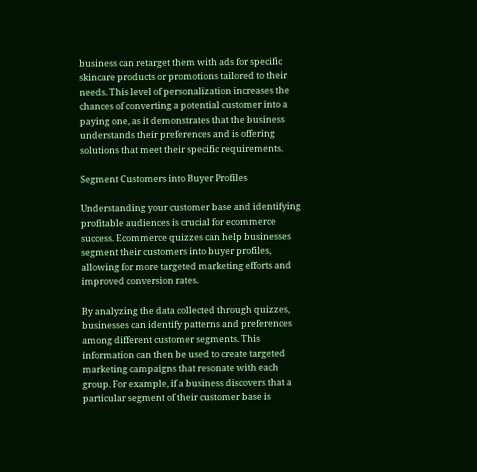business can retarget them with ads for specific skincare products or promotions tailored to their needs. This level of personalization increases the chances of converting a potential customer into a paying one, as it demonstrates that the business understands their preferences and is offering solutions that meet their specific requirements.

Segment Customers into Buyer Profiles

Understanding your customer base and identifying profitable audiences is crucial for ecommerce success. Ecommerce quizzes can help businesses segment their customers into buyer profiles, allowing for more targeted marketing efforts and improved conversion rates.

By analyzing the data collected through quizzes, businesses can identify patterns and preferences among different customer segments. This information can then be used to create targeted marketing campaigns that resonate with each group. For example, if a business discovers that a particular segment of their customer base is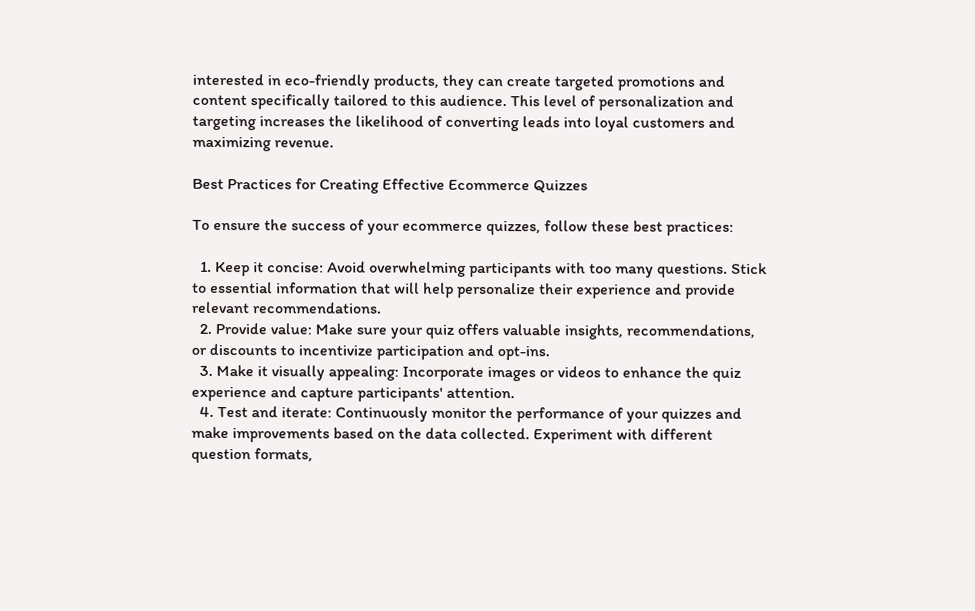interested in eco-friendly products, they can create targeted promotions and content specifically tailored to this audience. This level of personalization and targeting increases the likelihood of converting leads into loyal customers and maximizing revenue.

Best Practices for Creating Effective Ecommerce Quizzes

To ensure the success of your ecommerce quizzes, follow these best practices:

  1. Keep it concise: Avoid overwhelming participants with too many questions. Stick to essential information that will help personalize their experience and provide relevant recommendations.
  2. Provide value: Make sure your quiz offers valuable insights, recommendations, or discounts to incentivize participation and opt-ins.
  3. Make it visually appealing: Incorporate images or videos to enhance the quiz experience and capture participants' attention.
  4. Test and iterate: Continuously monitor the performance of your quizzes and make improvements based on the data collected. Experiment with different question formats,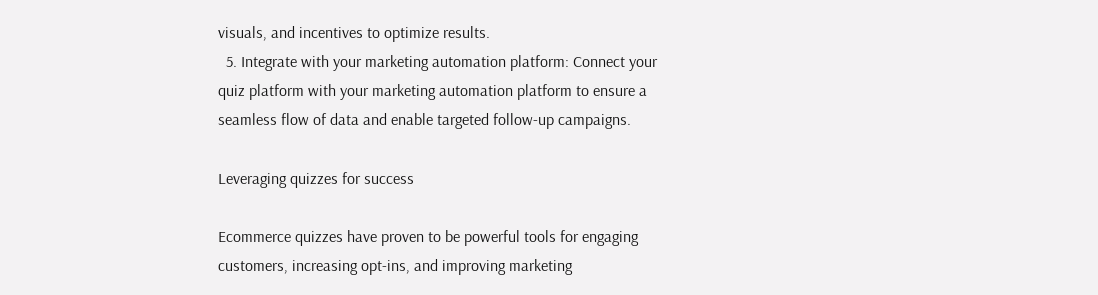visuals, and incentives to optimize results.
  5. Integrate with your marketing automation platform: Connect your quiz platform with your marketing automation platform to ensure a seamless flow of data and enable targeted follow-up campaigns.

Leveraging quizzes for success

Ecommerce quizzes have proven to be powerful tools for engaging customers, increasing opt-ins, and improving marketing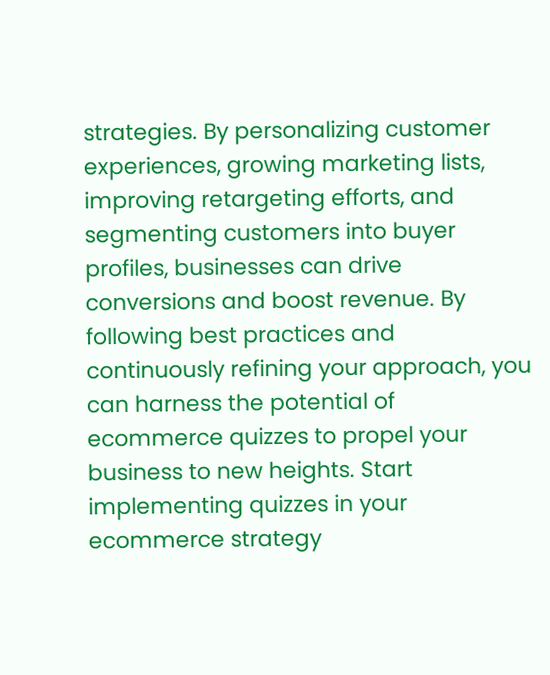strategies. By personalizing customer experiences, growing marketing lists, improving retargeting efforts, and segmenting customers into buyer profiles, businesses can drive conversions and boost revenue. By following best practices and continuously refining your approach, you can harness the potential of ecommerce quizzes to propel your business to new heights. Start implementing quizzes in your ecommerce strategy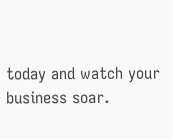today and watch your business soar.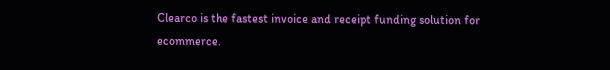Clearco is the fastest invoice and receipt funding solution for ecommerce.